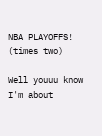NBA PLAYOFFS! (times two)

Well youuu know I'm about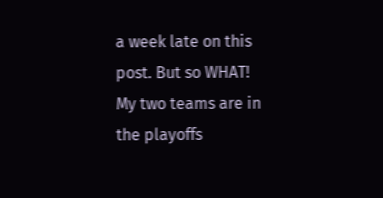a week late on this post. But so WHAT!
My two teams are in the playoffs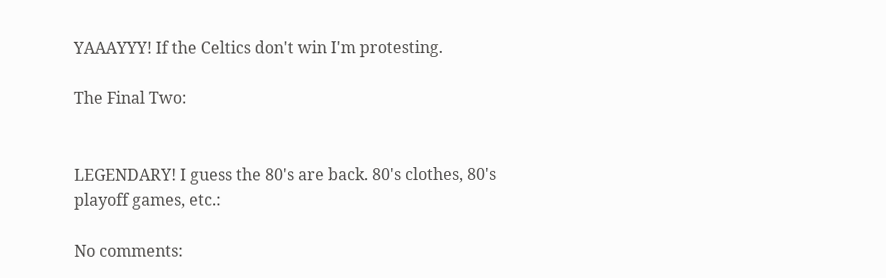YAAAYYY! If the Celtics don't win I'm protesting.

The Final Two:


LEGENDARY! I guess the 80's are back. 80's clothes, 80's playoff games, etc.:

No comments: